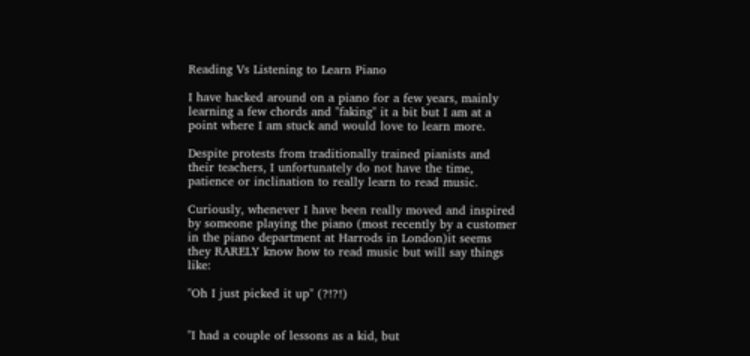Reading Vs Listening to Learn Piano

I have hacked around on a piano for a few years, mainly learning a few chords and "faking" it a bit but I am at a point where I am stuck and would love to learn more.

Despite protests from traditionally trained pianists and their teachers, I unfortunately do not have the time, patience or inclination to really learn to read music.

Curiously, whenever I have been really moved and inspired by someone playing the piano (most recently by a customer in the piano department at Harrods in London)it seems they RARELY know how to read music but will say things like:

"Oh I just picked it up" (?!?!)


"I had a couple of lessons as a kid, but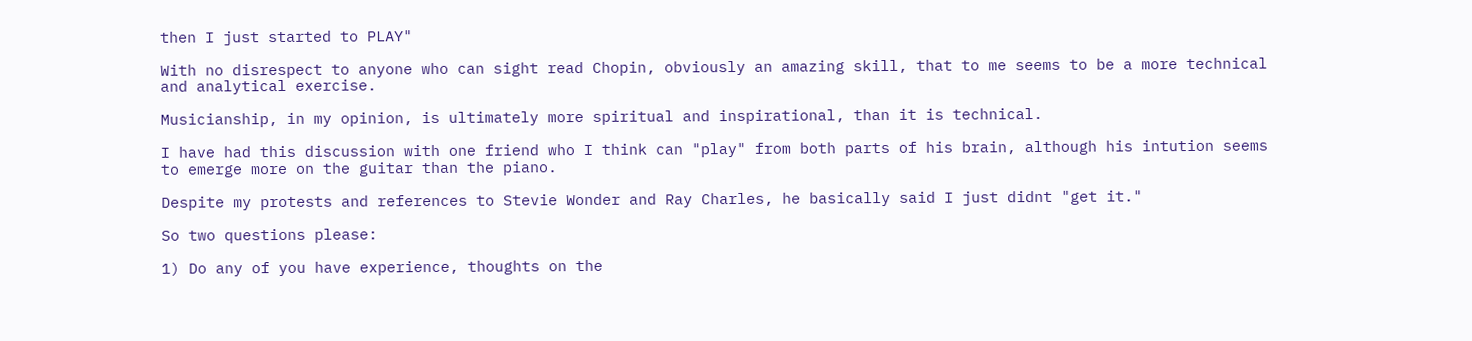then I just started to PLAY"

With no disrespect to anyone who can sight read Chopin, obviously an amazing skill, that to me seems to be a more technical and analytical exercise.

Musicianship, in my opinion, is ultimately more spiritual and inspirational, than it is technical.

I have had this discussion with one friend who I think can "play" from both parts of his brain, although his intution seems to emerge more on the guitar than the piano.

Despite my protests and references to Stevie Wonder and Ray Charles, he basically said I just didnt "get it."

So two questions please:

1) Do any of you have experience, thoughts on the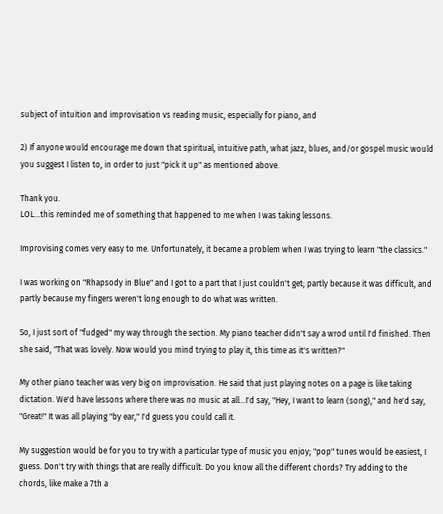subject of intuition and improvisation vs reading music, especially for piano, and

2) If anyone would encourage me down that spiritual, intuitive path, what jazz, blues, and/or gospel music would you suggest I listen to, in order to just "pick it up" as mentioned above.

Thank you.
LOL...this reminded me of something that happened to me when I was taking lessons.

Improvising comes very easy to me. Unfortunately, it became a problem when I was trying to learn "the classics."

I was working on "Rhapsody in Blue" and I got to a part that I just couldn't get; partly because it was difficult, and partly because my fingers weren't long enough to do what was written.

So, I just sort of "fudged" my way through the section. My piano teacher didn't say a wrod until I'd finished. Then she said, "That was lovely. Now would you mind trying to play it, this time as it's written?"

My other piano teacher was very big on improvisation. He said that just playing notes on a page is like taking dictation. We'd have lessons where there was no music at all...I'd say, "Hey, I want to learn (song)," and he'd say, "Great!" It was all playing "by ear," I'd guess you could call it.

My suggestion would be for you to try with a particular type of music you enjoy; "pop" tunes would be easiest, I guess. Don't try with things that are really difficult. Do you know all the different chords? Try adding to the chords, like make a 7th a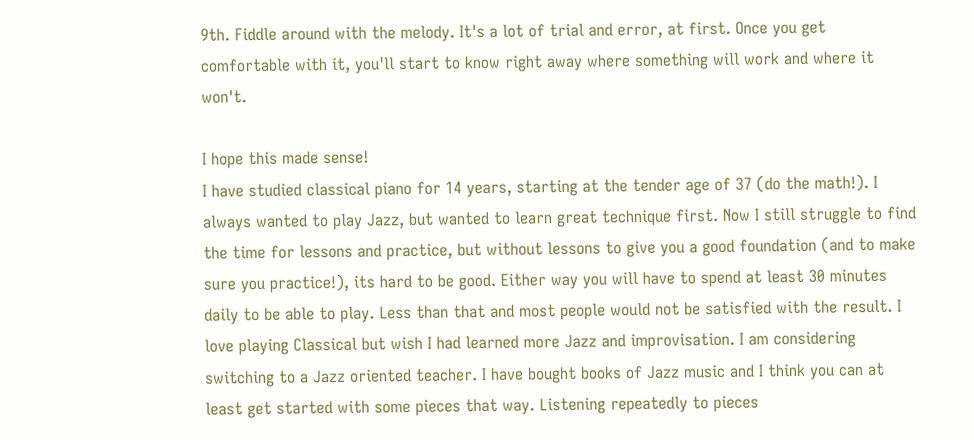9th. Fiddle around with the melody. It's a lot of trial and error, at first. Once you get comfortable with it, you'll start to know right away where something will work and where it won't.

I hope this made sense!
I have studied classical piano for 14 years, starting at the tender age of 37 (do the math!). I always wanted to play Jazz, but wanted to learn great technique first. Now I still struggle to find the time for lessons and practice, but without lessons to give you a good foundation (and to make sure you practice!), its hard to be good. Either way you will have to spend at least 30 minutes daily to be able to play. Less than that and most people would not be satisfied with the result. I love playing Classical but wish I had learned more Jazz and improvisation. I am considering switching to a Jazz oriented teacher. I have bought books of Jazz music and I think you can at least get started with some pieces that way. Listening repeatedly to pieces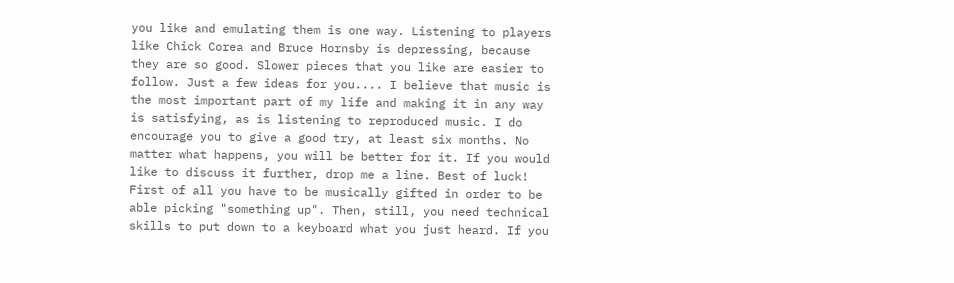you like and emulating them is one way. Listening to players like Chick Corea and Bruce Hornsby is depressing, because they are so good. Slower pieces that you like are easier to follow. Just a few ideas for you.... I believe that music is the most important part of my life and making it in any way is satisfying, as is listening to reproduced music. I do encourage you to give a good try, at least six months. No matter what happens, you will be better for it. If you would like to discuss it further, drop me a line. Best of luck!
First of all you have to be musically gifted in order to be able picking "something up". Then, still, you need technical skills to put down to a keyboard what you just heard. If you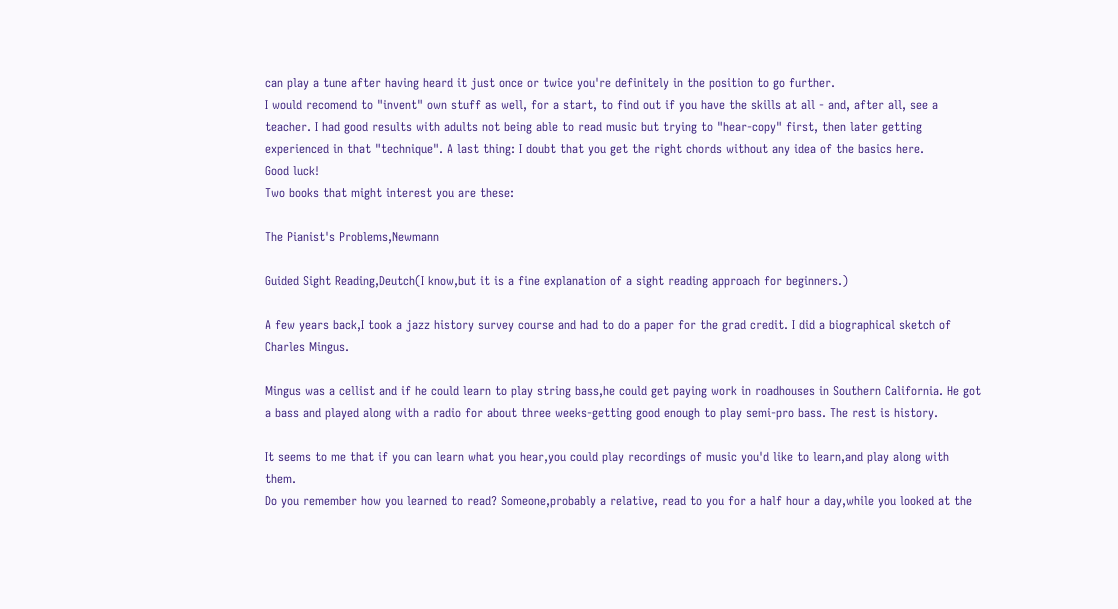can play a tune after having heard it just once or twice you're definitely in the position to go further.
I would recomend to "invent" own stuff as well, for a start, to find out if you have the skills at all - and, after all, see a teacher. I had good results with adults not being able to read music but trying to "hear-copy" first, then later getting experienced in that "technique". A last thing: I doubt that you get the right chords without any idea of the basics here.
Good luck!
Two books that might interest you are these:

The Pianist's Problems,Newmann

Guided Sight Reading,Deutch(I know,but it is a fine explanation of a sight reading approach for beginners.)

A few years back,I took a jazz history survey course and had to do a paper for the grad credit. I did a biographical sketch of Charles Mingus.

Mingus was a cellist and if he could learn to play string bass,he could get paying work in roadhouses in Southern California. He got a bass and played along with a radio for about three weeks-getting good enough to play semi-pro bass. The rest is history.

It seems to me that if you can learn what you hear,you could play recordings of music you'd like to learn,and play along with them.
Do you remember how you learned to read? Someone,probably a relative, read to you for a half hour a day,while you looked at the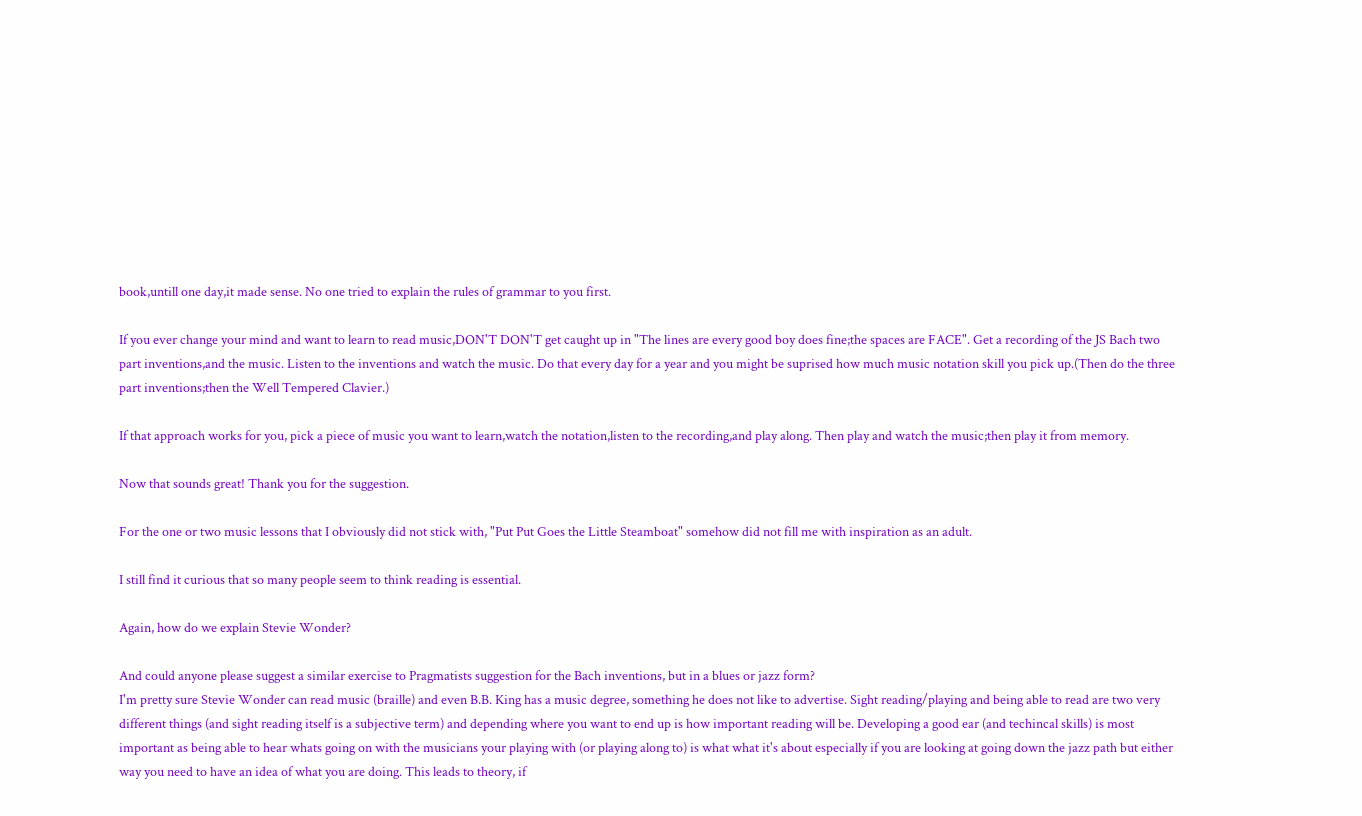book,untill one day,it made sense. No one tried to explain the rules of grammar to you first.

If you ever change your mind and want to learn to read music,DON'T DON'T get caught up in "The lines are every good boy does fine;the spaces are FACE". Get a recording of the JS Bach two part inventions,and the music. Listen to the inventions and watch the music. Do that every day for a year and you might be suprised how much music notation skill you pick up.(Then do the three part inventions;then the Well Tempered Clavier.)

If that approach works for you, pick a piece of music you want to learn,watch the notation,listen to the recording,and play along. Then play and watch the music;then play it from memory.

Now that sounds great! Thank you for the suggestion.

For the one or two music lessons that I obviously did not stick with, "Put Put Goes the Little Steamboat" somehow did not fill me with inspiration as an adult.

I still find it curious that so many people seem to think reading is essential.

Again, how do we explain Stevie Wonder?

And could anyone please suggest a similar exercise to Pragmatists suggestion for the Bach inventions, but in a blues or jazz form?
I'm pretty sure Stevie Wonder can read music (braille) and even B.B. King has a music degree, something he does not like to advertise. Sight reading/playing and being able to read are two very different things (and sight reading itself is a subjective term) and depending where you want to end up is how important reading will be. Developing a good ear (and techincal skills) is most important as being able to hear whats going on with the musicians your playing with (or playing along to) is what what it's about especially if you are looking at going down the jazz path but either way you need to have an idea of what you are doing. This leads to theory, if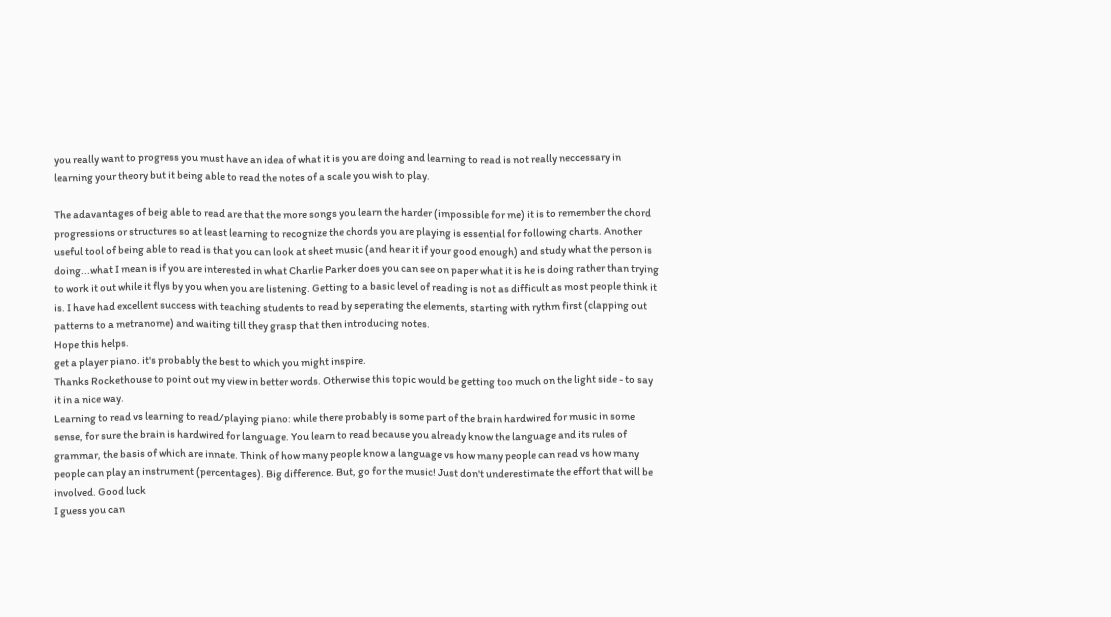you really want to progress you must have an idea of what it is you are doing and learning to read is not really neccessary in learning your theory but it being able to read the notes of a scale you wish to play.

The adavantages of beig able to read are that the more songs you learn the harder (impossible for me) it is to remember the chord progressions or structures so at least learning to recognize the chords you are playing is essential for following charts. Another useful tool of being able to read is that you can look at sheet music (and hear it if your good enough) and study what the person is doing...what I mean is if you are interested in what Charlie Parker does you can see on paper what it is he is doing rather than trying to work it out while it flys by you when you are listening. Getting to a basic level of reading is not as difficult as most people think it is. I have had excellent success with teaching students to read by seperating the elements, starting with rythm first (clapping out patterns to a metranome) and waiting till they grasp that then introducing notes.
Hope this helps.
get a player piano. it's probably the best to which you might inspire.
Thanks Rockethouse to point out my view in better words. Otherwise this topic would be getting too much on the light side - to say it in a nice way.
Learning to read vs learning to read/playing piano: while there probably is some part of the brain hardwired for music in some sense, for sure the brain is hardwired for language. You learn to read because you already know the language and its rules of grammar, the basis of which are innate. Think of how many people know a language vs how many people can read vs how many people can play an instrument (percentages). Big difference. But, go for the music! Just don't underestimate the effort that will be involved. Good luck
I guess you can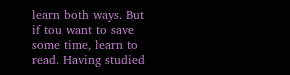learn both ways. But if tou want to save some time, learn to read. Having studied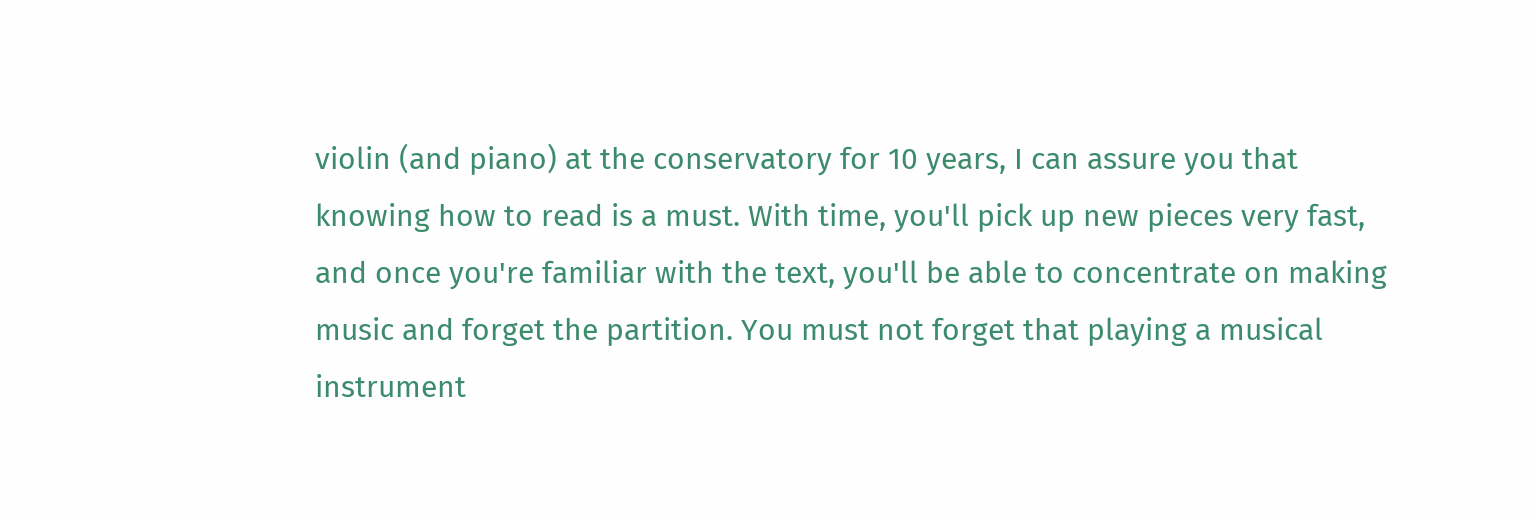violin (and piano) at the conservatory for 10 years, I can assure you that knowing how to read is a must. With time, you'll pick up new pieces very fast, and once you're familiar with the text, you'll be able to concentrate on making music and forget the partition. You must not forget that playing a musical instrument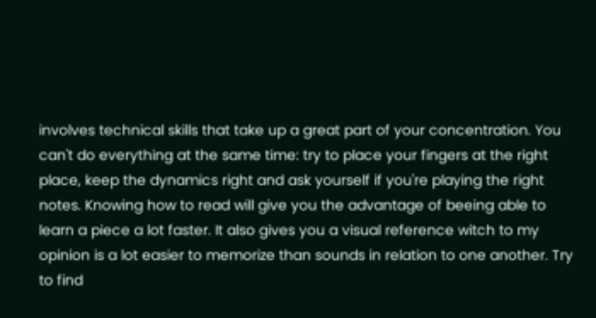involves technical skills that take up a great part of your concentration. You can't do everything at the same time: try to place your fingers at the right place, keep the dynamics right and ask yourself if you're playing the right notes. Knowing how to read will give you the advantage of beeing able to learn a piece a lot faster. It also gives you a visual reference witch to my opinion is a lot easier to memorize than sounds in relation to one another. Try to find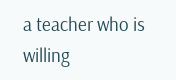a teacher who is willing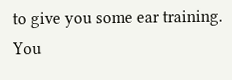to give you some ear training. You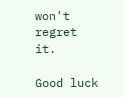won't regret it.

Good luck